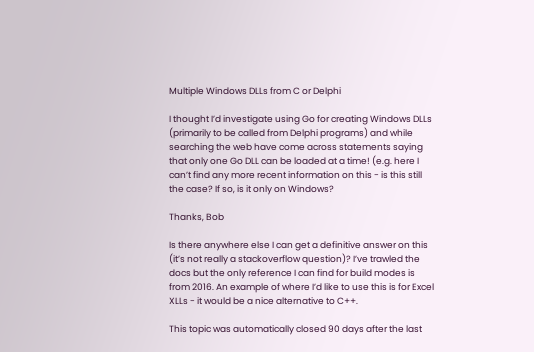Multiple Windows DLLs from C or Delphi

I thought I’d investigate using Go for creating Windows DLLs (primarily to be called from Delphi programs) and while searching the web have come across statements saying that only one Go DLL can be loaded at a time! (e.g. here I can’t find any more recent information on this - is this still the case? If so, is it only on Windows?

Thanks, Bob

Is there anywhere else I can get a definitive answer on this (it’s not really a stackoverflow question)? I’ve trawled the docs but the only reference I can find for build modes is from 2016. An example of where I’d like to use this is for Excel XLLs - it would be a nice alternative to C++.

This topic was automatically closed 90 days after the last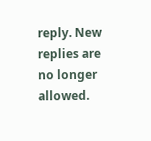reply. New replies are no longer allowed.